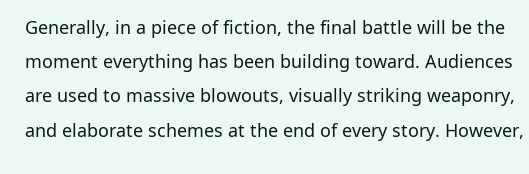Generally, in a piece of fiction, the final battle will be the moment everything has been building toward. Audiences are used to massive blowouts, visually striking weaponry, and elaborate schemes at the end of every story. However,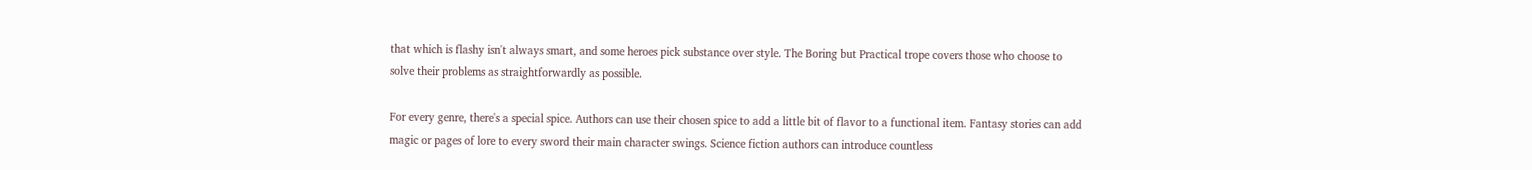that which is flashy isn't always smart, and some heroes pick substance over style. The Boring but Practical trope covers those who choose to solve their problems as straightforwardly as possible.

For every genre, there's a special spice. Authors can use their chosen spice to add a little bit of flavor to a functional item. Fantasy stories can add magic or pages of lore to every sword their main character swings. Science fiction authors can introduce countless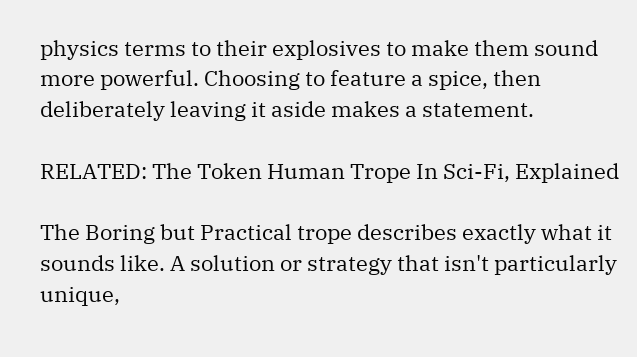physics terms to their explosives to make them sound more powerful. Choosing to feature a spice, then deliberately leaving it aside makes a statement.

RELATED: The Token Human Trope In Sci-Fi, Explained

The Boring but Practical trope describes exactly what it sounds like. A solution or strategy that isn't particularly unique,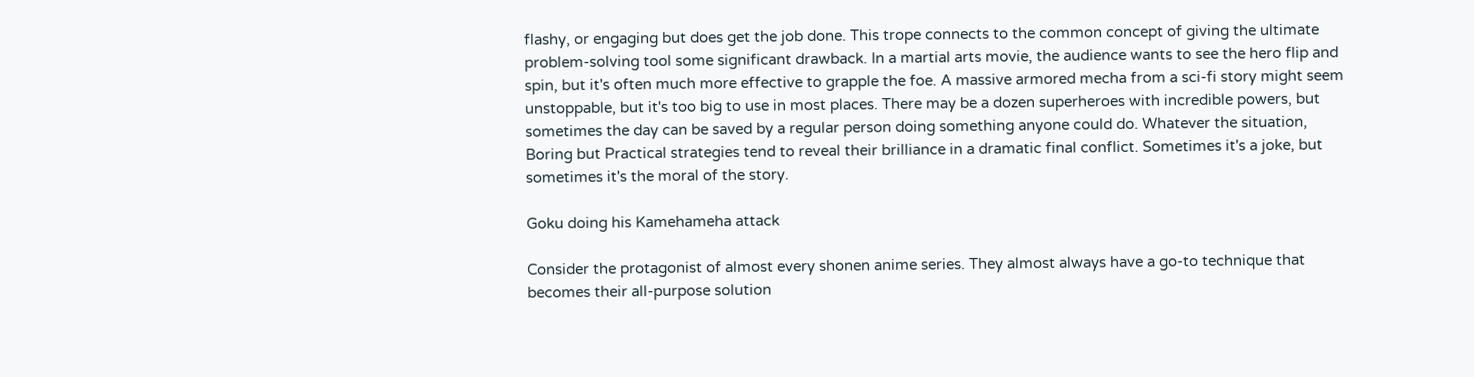flashy, or engaging but does get the job done. This trope connects to the common concept of giving the ultimate problem-solving tool some significant drawback. In a martial arts movie, the audience wants to see the hero flip and spin, but it's often much more effective to grapple the foe. A massive armored mecha from a sci-fi story might seem unstoppable, but it's too big to use in most places. There may be a dozen superheroes with incredible powers, but sometimes the day can be saved by a regular person doing something anyone could do. Whatever the situation, Boring but Practical strategies tend to reveal their brilliance in a dramatic final conflict. Sometimes it's a joke, but sometimes it's the moral of the story.

Goku doing his Kamehameha attack

Consider the protagonist of almost every shonen anime series. They almost always have a go-to technique that becomes their all-purpose solution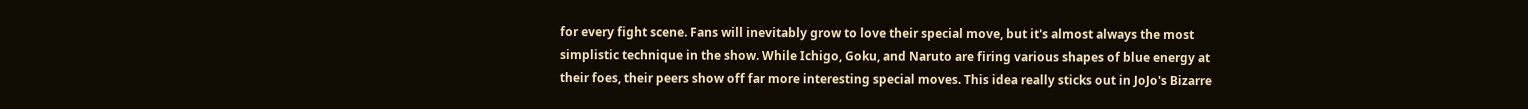for every fight scene. Fans will inevitably grow to love their special move, but it's almost always the most simplistic technique in the show. While Ichigo, Goku, and Naruto are firing various shapes of blue energy at their foes, their peers show off far more interesting special moves. This idea really sticks out in JoJo's Bizarre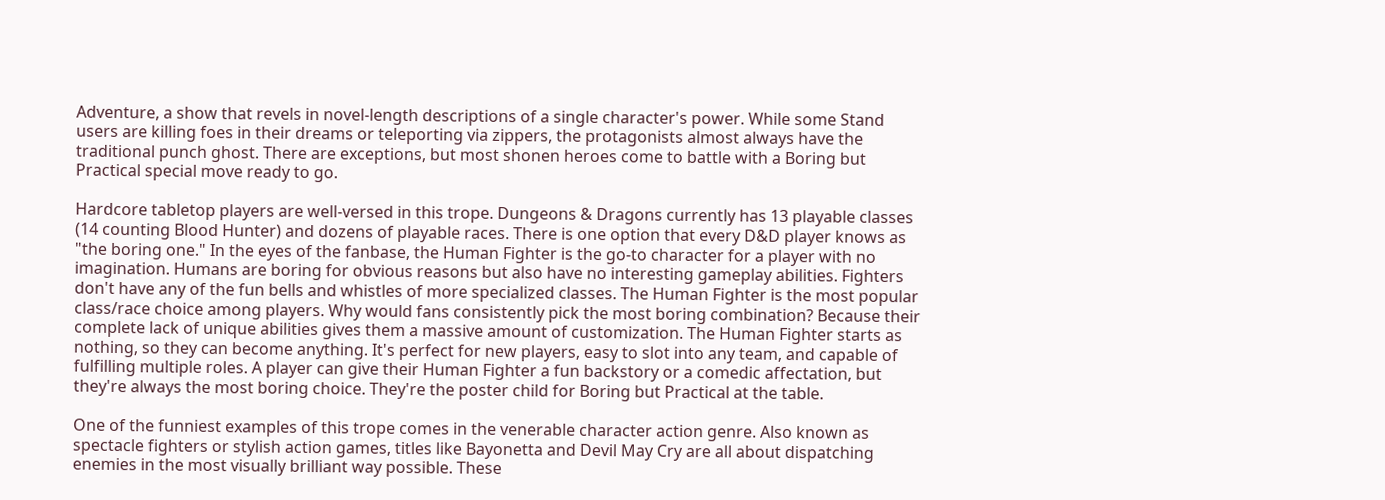Adventure, a show that revels in novel-length descriptions of a single character's power. While some Stand users are killing foes in their dreams or teleporting via zippers, the protagonists almost always have the traditional punch ghost. There are exceptions, but most shonen heroes come to battle with a Boring but Practical special move ready to go.

Hardcore tabletop players are well-versed in this trope. Dungeons & Dragons currently has 13 playable classes (14 counting Blood Hunter) and dozens of playable races. There is one option that every D&D player knows as "the boring one." In the eyes of the fanbase, the Human Fighter is the go-to character for a player with no imagination. Humans are boring for obvious reasons but also have no interesting gameplay abilities. Fighters don't have any of the fun bells and whistles of more specialized classes. The Human Fighter is the most popular class/race choice among players. Why would fans consistently pick the most boring combination? Because their complete lack of unique abilities gives them a massive amount of customization. The Human Fighter starts as nothing, so they can become anything. It's perfect for new players, easy to slot into any team, and capable of fulfilling multiple roles. A player can give their Human Fighter a fun backstory or a comedic affectation, but they're always the most boring choice. They're the poster child for Boring but Practical at the table.

One of the funniest examples of this trope comes in the venerable character action genre. Also known as spectacle fighters or stylish action games, titles like Bayonetta and Devil May Cry are all about dispatching enemies in the most visually brilliant way possible. These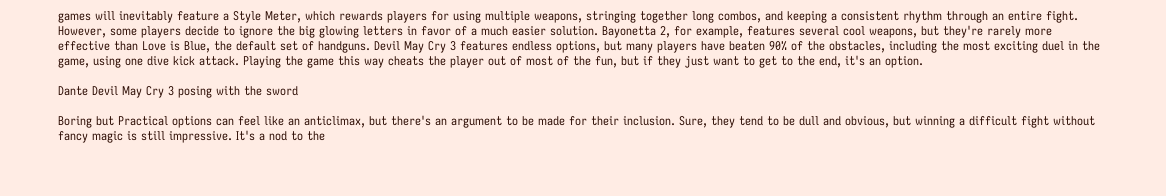games will inevitably feature a Style Meter, which rewards players for using multiple weapons, stringing together long combos, and keeping a consistent rhythm through an entire fight. However, some players decide to ignore the big glowing letters in favor of a much easier solution. Bayonetta 2, for example, features several cool weapons, but they're rarely more effective than Love is Blue, the default set of handguns. Devil May Cry 3 features endless options, but many players have beaten 90% of the obstacles, including the most exciting duel in the game, using one dive kick attack. Playing the game this way cheats the player out of most of the fun, but if they just want to get to the end, it's an option.

Dante Devil May Cry 3 posing with the sword

Boring but Practical options can feel like an anticlimax, but there's an argument to be made for their inclusion. Sure, they tend to be dull and obvious, but winning a difficult fight without fancy magic is still impressive. It's a nod to the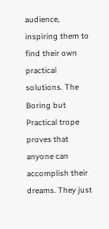audience, inspiring them to find their own practical solutions. The Boring but Practical trope proves that anyone can accomplish their dreams. They just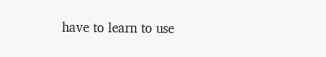have to learn to use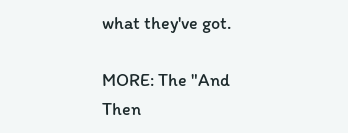what they've got.

MORE: The "And Then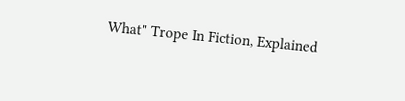What" Trope In Fiction, Explained